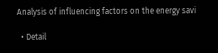Analysis of influencing factors on the energy savi

  • Detail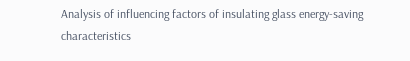Analysis of influencing factors of insulating glass energy-saving characteristics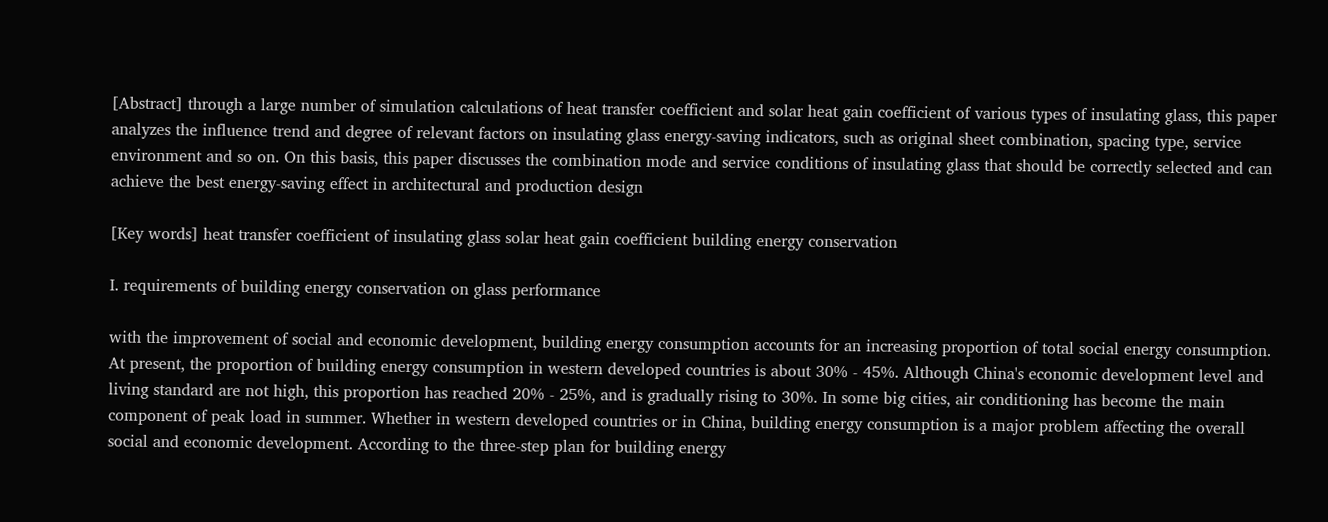[Abstract] through a large number of simulation calculations of heat transfer coefficient and solar heat gain coefficient of various types of insulating glass, this paper analyzes the influence trend and degree of relevant factors on insulating glass energy-saving indicators, such as original sheet combination, spacing type, service environment and so on. On this basis, this paper discusses the combination mode and service conditions of insulating glass that should be correctly selected and can achieve the best energy-saving effect in architectural and production design

[Key words] heat transfer coefficient of insulating glass solar heat gain coefficient building energy conservation

I. requirements of building energy conservation on glass performance

with the improvement of social and economic development, building energy consumption accounts for an increasing proportion of total social energy consumption. At present, the proportion of building energy consumption in western developed countries is about 30% - 45%. Although China's economic development level and living standard are not high, this proportion has reached 20% - 25%, and is gradually rising to 30%. In some big cities, air conditioning has become the main component of peak load in summer. Whether in western developed countries or in China, building energy consumption is a major problem affecting the overall social and economic development. According to the three-step plan for building energy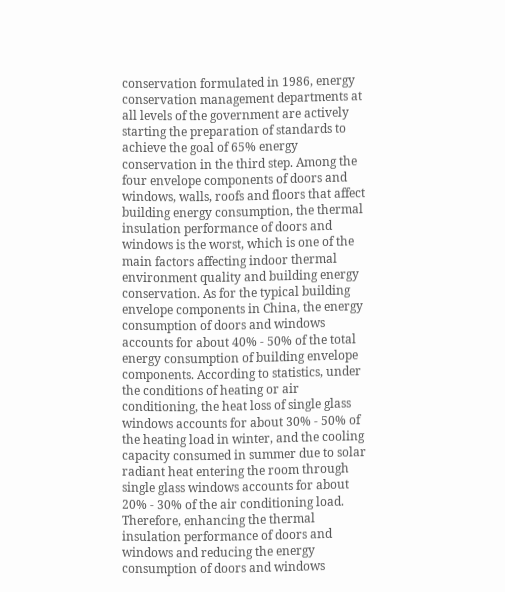conservation formulated in 1986, energy conservation management departments at all levels of the government are actively starting the preparation of standards to achieve the goal of 65% energy conservation in the third step. Among the four envelope components of doors and windows, walls, roofs and floors that affect building energy consumption, the thermal insulation performance of doors and windows is the worst, which is one of the main factors affecting indoor thermal environment quality and building energy conservation. As for the typical building envelope components in China, the energy consumption of doors and windows accounts for about 40% - 50% of the total energy consumption of building envelope components. According to statistics, under the conditions of heating or air conditioning, the heat loss of single glass windows accounts for about 30% - 50% of the heating load in winter, and the cooling capacity consumed in summer due to solar radiant heat entering the room through single glass windows accounts for about 20% - 30% of the air conditioning load. Therefore, enhancing the thermal insulation performance of doors and windows and reducing the energy consumption of doors and windows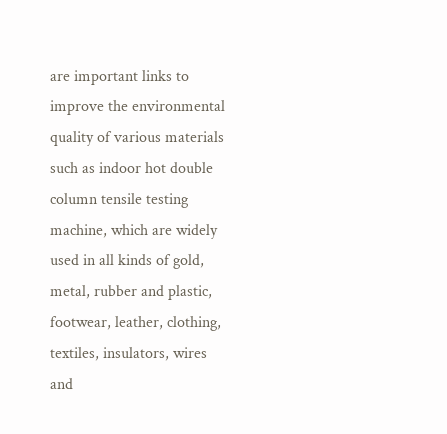are important links to improve the environmental quality of various materials such as indoor hot double column tensile testing machine, which are widely used in all kinds of gold, metal, rubber and plastic, footwear, leather, clothing, textiles, insulators, wires and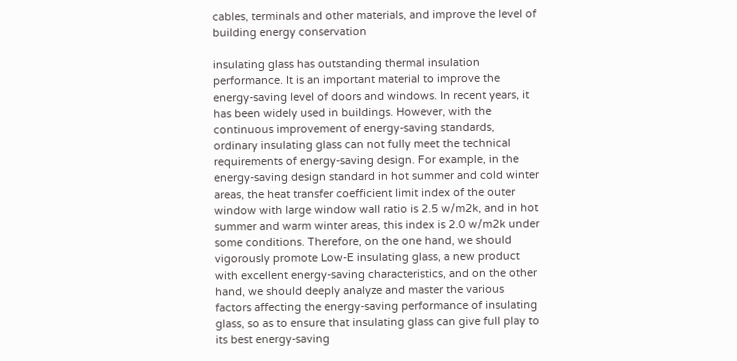cables, terminals and other materials, and improve the level of building energy conservation

insulating glass has outstanding thermal insulation performance. It is an important material to improve the energy-saving level of doors and windows. In recent years, it has been widely used in buildings. However, with the continuous improvement of energy-saving standards, ordinary insulating glass can not fully meet the technical requirements of energy-saving design. For example, in the energy-saving design standard in hot summer and cold winter areas, the heat transfer coefficient limit index of the outer window with large window wall ratio is 2.5 w/m2k, and in hot summer and warm winter areas, this index is 2.0 w/m2k under some conditions. Therefore, on the one hand, we should vigorously promote Low-E insulating glass, a new product with excellent energy-saving characteristics, and on the other hand, we should deeply analyze and master the various factors affecting the energy-saving performance of insulating glass, so as to ensure that insulating glass can give full play to its best energy-saving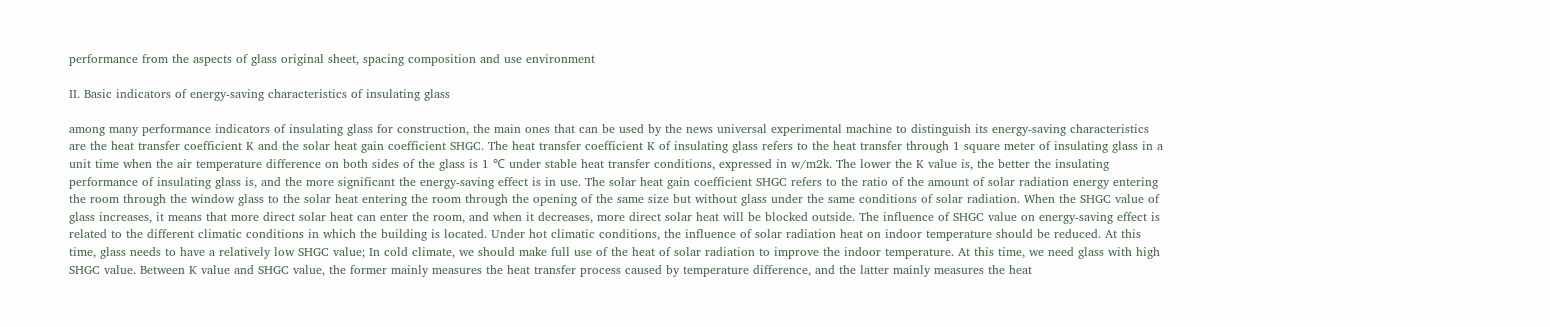performance from the aspects of glass original sheet, spacing composition and use environment

II. Basic indicators of energy-saving characteristics of insulating glass

among many performance indicators of insulating glass for construction, the main ones that can be used by the news universal experimental machine to distinguish its energy-saving characteristics are the heat transfer coefficient K and the solar heat gain coefficient SHGC. The heat transfer coefficient K of insulating glass refers to the heat transfer through 1 square meter of insulating glass in a unit time when the air temperature difference on both sides of the glass is 1 ℃ under stable heat transfer conditions, expressed in w/m2k. The lower the K value is, the better the insulating performance of insulating glass is, and the more significant the energy-saving effect is in use. The solar heat gain coefficient SHGC refers to the ratio of the amount of solar radiation energy entering the room through the window glass to the solar heat entering the room through the opening of the same size but without glass under the same conditions of solar radiation. When the SHGC value of glass increases, it means that more direct solar heat can enter the room, and when it decreases, more direct solar heat will be blocked outside. The influence of SHGC value on energy-saving effect is related to the different climatic conditions in which the building is located. Under hot climatic conditions, the influence of solar radiation heat on indoor temperature should be reduced. At this time, glass needs to have a relatively low SHGC value; In cold climate, we should make full use of the heat of solar radiation to improve the indoor temperature. At this time, we need glass with high SHGC value. Between K value and SHGC value, the former mainly measures the heat transfer process caused by temperature difference, and the latter mainly measures the heat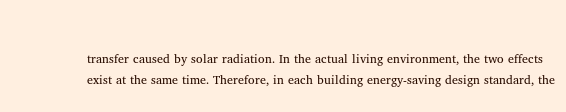transfer caused by solar radiation. In the actual living environment, the two effects exist at the same time. Therefore, in each building energy-saving design standard, the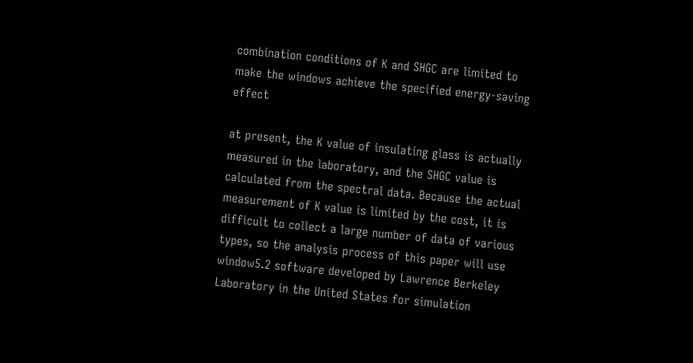combination conditions of K and SHGC are limited to make the windows achieve the specified energy-saving effect

at present, the K value of insulating glass is actually measured in the laboratory, and the SHGC value is calculated from the spectral data. Because the actual measurement of K value is limited by the cost, it is difficult to collect a large number of data of various types, so the analysis process of this paper will use window5.2 software developed by Lawrence Berkeley Laboratory in the United States for simulation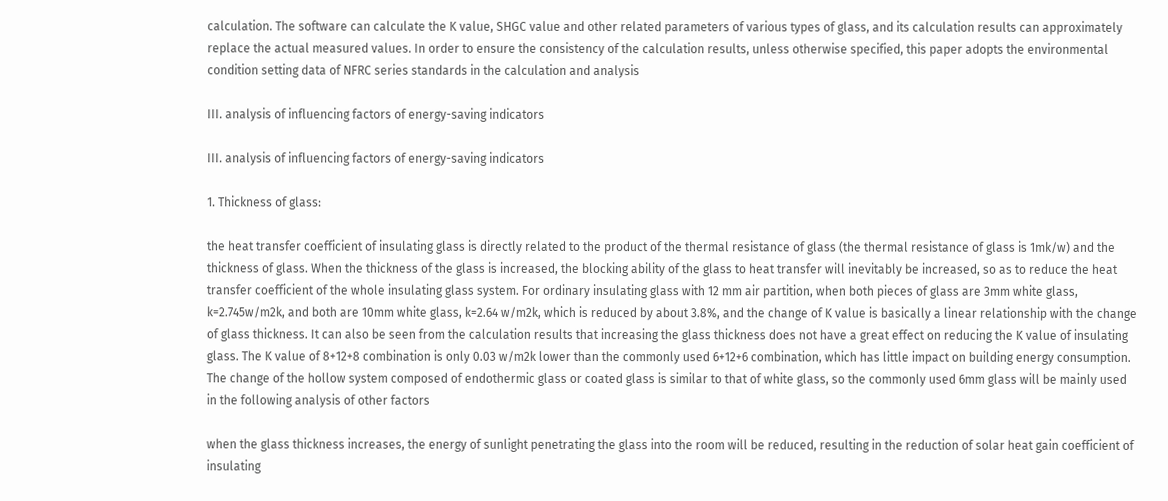calculation. The software can calculate the K value, SHGC value and other related parameters of various types of glass, and its calculation results can approximately replace the actual measured values. In order to ensure the consistency of the calculation results, unless otherwise specified, this paper adopts the environmental condition setting data of NFRC series standards in the calculation and analysis

III. analysis of influencing factors of energy-saving indicators

III. analysis of influencing factors of energy-saving indicators

1. Thickness of glass:

the heat transfer coefficient of insulating glass is directly related to the product of the thermal resistance of glass (the thermal resistance of glass is 1mk/w) and the thickness of glass. When the thickness of the glass is increased, the blocking ability of the glass to heat transfer will inevitably be increased, so as to reduce the heat transfer coefficient of the whole insulating glass system. For ordinary insulating glass with 12 mm air partition, when both pieces of glass are 3mm white glass, k=2.745w/m2k, and both are 10mm white glass, k=2.64 w/m2k, which is reduced by about 3.8%, and the change of K value is basically a linear relationship with the change of glass thickness. It can also be seen from the calculation results that increasing the glass thickness does not have a great effect on reducing the K value of insulating glass. The K value of 8+12+8 combination is only 0.03 w/m2k lower than the commonly used 6+12+6 combination, which has little impact on building energy consumption. The change of the hollow system composed of endothermic glass or coated glass is similar to that of white glass, so the commonly used 6mm glass will be mainly used in the following analysis of other factors

when the glass thickness increases, the energy of sunlight penetrating the glass into the room will be reduced, resulting in the reduction of solar heat gain coefficient of insulating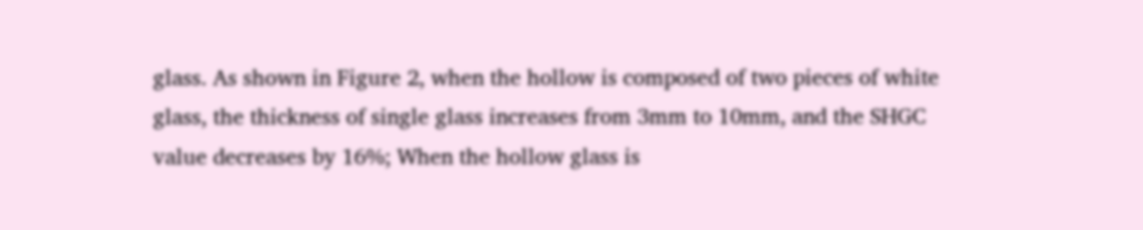glass. As shown in Figure 2, when the hollow is composed of two pieces of white glass, the thickness of single glass increases from 3mm to 10mm, and the SHGC value decreases by 16%; When the hollow glass is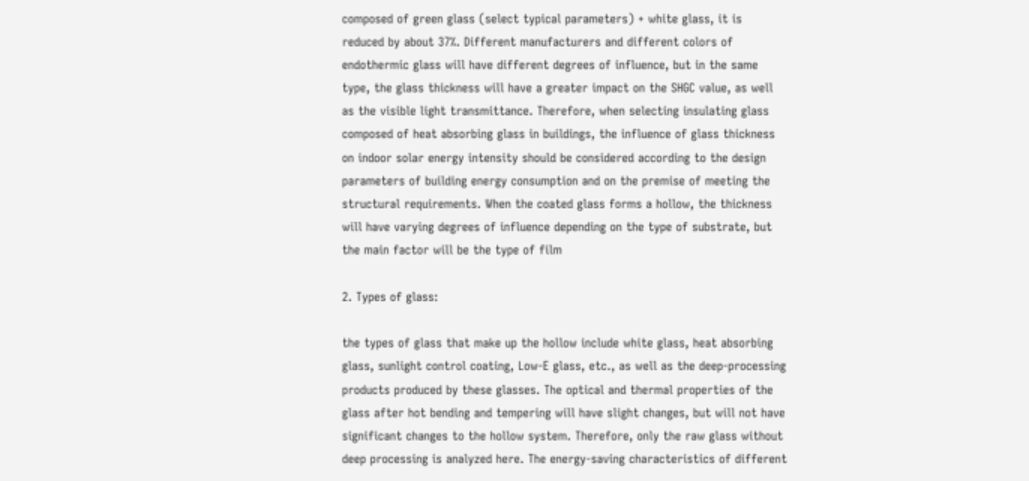composed of green glass (select typical parameters) + white glass, it is reduced by about 37%. Different manufacturers and different colors of endothermic glass will have different degrees of influence, but in the same type, the glass thickness will have a greater impact on the SHGC value, as well as the visible light transmittance. Therefore, when selecting insulating glass composed of heat absorbing glass in buildings, the influence of glass thickness on indoor solar energy intensity should be considered according to the design parameters of building energy consumption and on the premise of meeting the structural requirements. When the coated glass forms a hollow, the thickness will have varying degrees of influence depending on the type of substrate, but the main factor will be the type of film

2. Types of glass:

the types of glass that make up the hollow include white glass, heat absorbing glass, sunlight control coating, Low-E glass, etc., as well as the deep-processing products produced by these glasses. The optical and thermal properties of the glass after hot bending and tempering will have slight changes, but will not have significant changes to the hollow system. Therefore, only the raw glass without deep processing is analyzed here. The energy-saving characteristics of different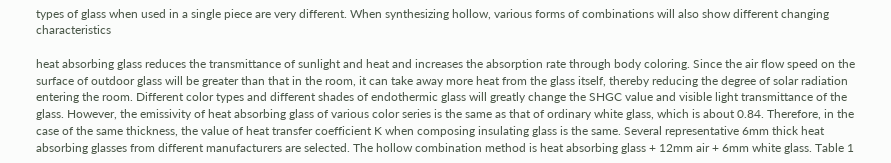types of glass when used in a single piece are very different. When synthesizing hollow, various forms of combinations will also show different changing characteristics

heat absorbing glass reduces the transmittance of sunlight and heat and increases the absorption rate through body coloring. Since the air flow speed on the surface of outdoor glass will be greater than that in the room, it can take away more heat from the glass itself, thereby reducing the degree of solar radiation entering the room. Different color types and different shades of endothermic glass will greatly change the SHGC value and visible light transmittance of the glass. However, the emissivity of heat absorbing glass of various color series is the same as that of ordinary white glass, which is about 0.84. Therefore, in the case of the same thickness, the value of heat transfer coefficient K when composing insulating glass is the same. Several representative 6mm thick heat absorbing glasses from different manufacturers are selected. The hollow combination method is heat absorbing glass + 12mm air + 6mm white glass. Table 1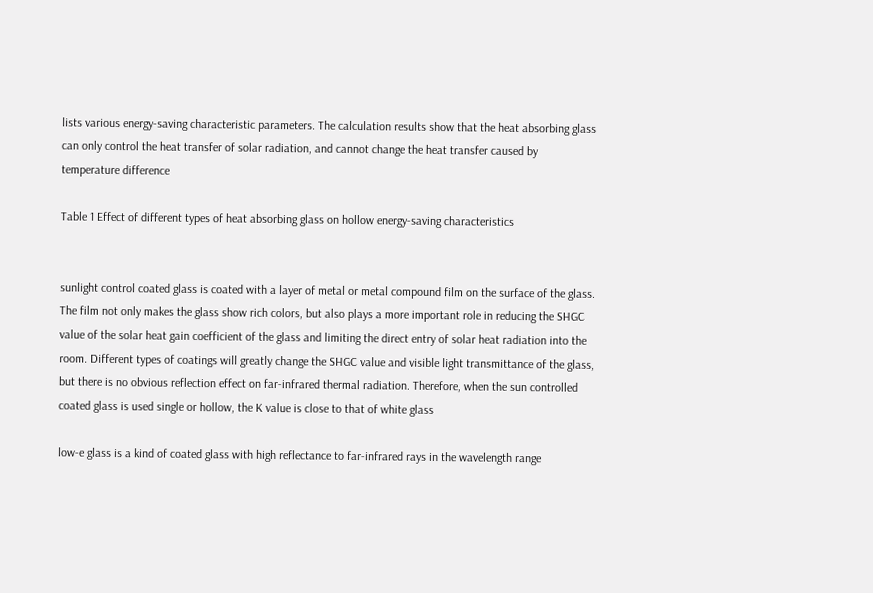lists various energy-saving characteristic parameters. The calculation results show that the heat absorbing glass can only control the heat transfer of solar radiation, and cannot change the heat transfer caused by temperature difference

Table 1 Effect of different types of heat absorbing glass on hollow energy-saving characteristics


sunlight control coated glass is coated with a layer of metal or metal compound film on the surface of the glass. The film not only makes the glass show rich colors, but also plays a more important role in reducing the SHGC value of the solar heat gain coefficient of the glass and limiting the direct entry of solar heat radiation into the room. Different types of coatings will greatly change the SHGC value and visible light transmittance of the glass, but there is no obvious reflection effect on far-infrared thermal radiation. Therefore, when the sun controlled coated glass is used single or hollow, the K value is close to that of white glass

low-e glass is a kind of coated glass with high reflectance to far-infrared rays in the wavelength range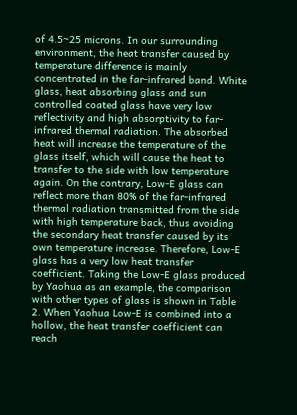of 4.5~25 microns. In our surrounding environment, the heat transfer caused by temperature difference is mainly concentrated in the far-infrared band. White glass, heat absorbing glass and sun controlled coated glass have very low reflectivity and high absorptivity to far-infrared thermal radiation. The absorbed heat will increase the temperature of the glass itself, which will cause the heat to transfer to the side with low temperature again. On the contrary, Low-E glass can reflect more than 80% of the far-infrared thermal radiation transmitted from the side with high temperature back, thus avoiding the secondary heat transfer caused by its own temperature increase. Therefore, Low-E glass has a very low heat transfer coefficient. Taking the Low-E glass produced by Yaohua as an example, the comparison with other types of glass is shown in Table 2. When Yaohua Low-E is combined into a hollow, the heat transfer coefficient can reach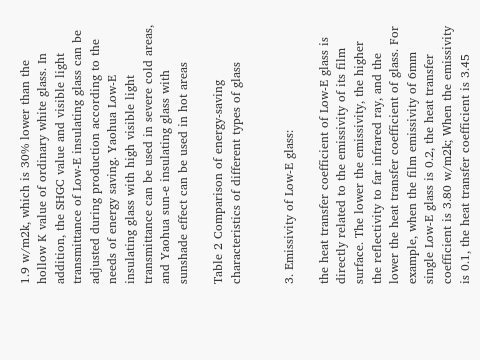1.9 w/m2k, which is 30% lower than the hollow K value of ordinary white glass. In addition, the SHGC value and visible light transmittance of Low-E insulating glass can be adjusted during production according to the needs of energy saving. Yaohua Low-E insulating glass with high visible light transmittance can be used in severe cold areas, and Yaohua sun-e insulating glass with sunshade effect can be used in hot areas

Table 2 Comparison of energy-saving characteristics of different types of glass


3. Emissivity of Low-E glass:

the heat transfer coefficient of Low-E glass is directly related to the emissivity of its film surface. The lower the emissivity, the higher the reflectivity to far infrared ray, and the lower the heat transfer coefficient of glass. For example, when the film emissivity of 6mm single Low-E glass is 0.2, the heat transfer coefficient is 3.80 w/m2k; When the emissivity is 0.1, the heat transfer coefficient is 3.45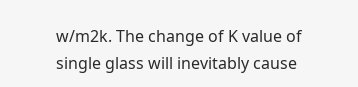w/m2k. The change of K value of single glass will inevitably cause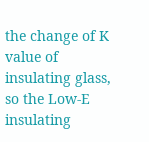the change of K value of insulating glass, so the Low-E insulating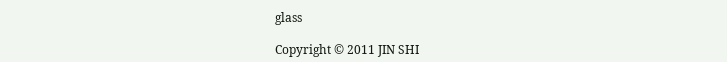glass

Copyright © 2011 JIN SHI